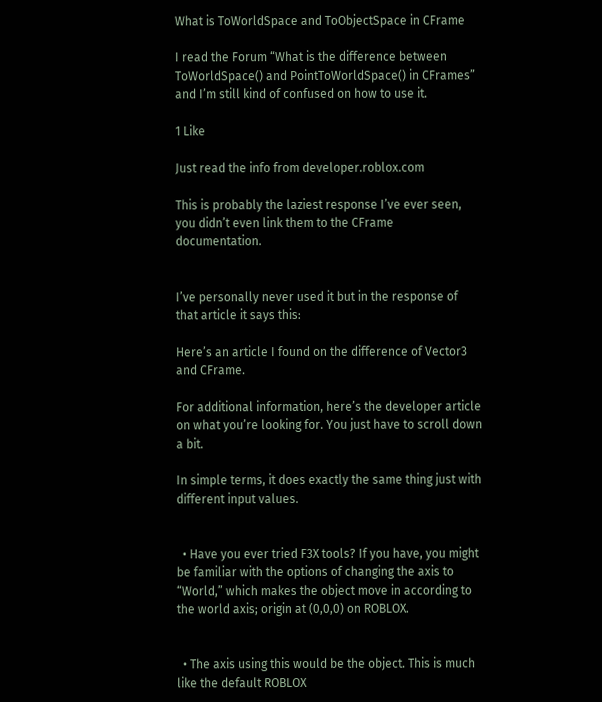What is ToWorldSpace and ToObjectSpace in CFrame

I read the Forum “What is the difference between ToWorldSpace() and PointToWorldSpace() in CFrames” and I’m still kind of confused on how to use it.

1 Like

Just read the info from developer.roblox.com

This is probably the laziest response I’ve ever seen, you didn’t even link them to the CFrame documentation.


I’ve personally never used it but in the response of that article it says this:

Here’s an article I found on the difference of Vector3 and CFrame.

For additional information, here’s the developer article on what you’re looking for. You just have to scroll down a bit.

In simple terms, it does exactly the same thing just with different input values.


  • Have you ever tried F3X tools? If you have, you might be familiar with the options of changing the axis to “World,” which makes the object move in according to the world axis; origin at (0,0,0) on ROBLOX.


  • The axis using this would be the object. This is much like the default ROBLOX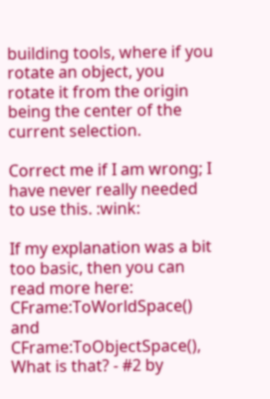building tools, where if you rotate an object, you rotate it from the origin being the center of the current selection.

Correct me if I am wrong; I have never really needed to use this. :wink:

If my explanation was a bit too basic, then you can read more here: CFrame:ToWorldSpace() and CFrame:ToObjectSpace(), What is that? - #2 by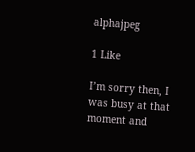alphajpeg

1 Like

I’m sorry then, I was busy at that moment and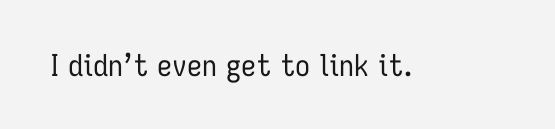I didn’t even get to link it.